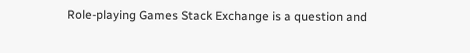Role-playing Games Stack Exchange is a question and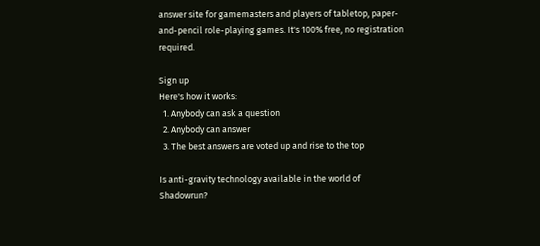answer site for gamemasters and players of tabletop, paper-and-pencil role-playing games. It's 100% free, no registration required.

Sign up
Here's how it works:
  1. Anybody can ask a question
  2. Anybody can answer
  3. The best answers are voted up and rise to the top

Is anti-gravity technology available in the world of Shadowrun?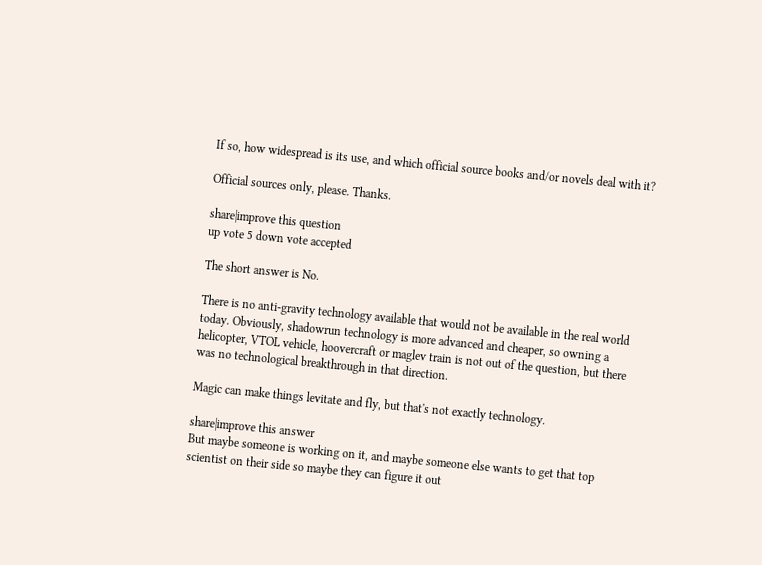If so, how widespread is its use, and which official source books and/or novels deal with it?

Official sources only, please. Thanks.

share|improve this question
up vote 5 down vote accepted

The short answer is No.

There is no anti-gravity technology available that would not be available in the real world today. Obviously, shadowrun technology is more advanced and cheaper, so owning a helicopter, VTOL vehicle, hoovercraft or maglev train is not out of the question, but there was no technological breakthrough in that direction.

Magic can make things levitate and fly, but that's not exactly technology.

share|improve this answer
But maybe someone is working on it, and maybe someone else wants to get that top scientist on their side so maybe they can figure it out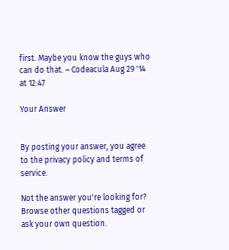first. Maybe you know the guys who can do that. – Codeacula Aug 29 '14 at 12:47

Your Answer


By posting your answer, you agree to the privacy policy and terms of service.

Not the answer you're looking for? Browse other questions tagged or ask your own question.